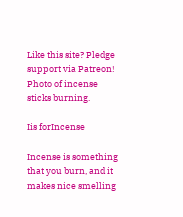Like this site? Pledge support via Patreon!
Photo of incense sticks burning.

Iis forIncense

Incense is something that you burn, and it makes nice smelling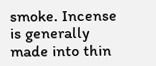smoke. Incense is generally made into thin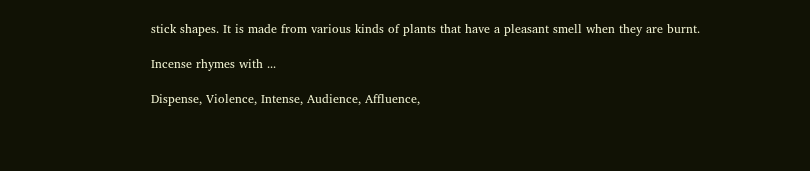stick shapes. It is made from various kinds of plants that have a pleasant smell when they are burnt.

Incense rhymes with ...

Dispense, Violence, Intense, Audience, Affluence,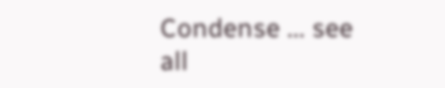Condense ... see all